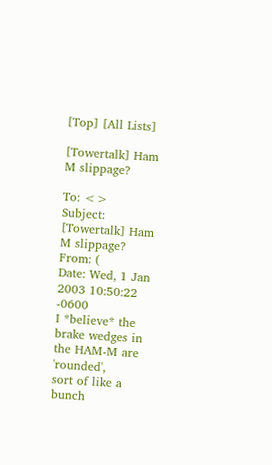[Top] [All Lists]

[Towertalk] Ham M slippage?

To: <>
Subject: [Towertalk] Ham M slippage?
From: (
Date: Wed, 1 Jan 2003 10:50:22 -0600
I *believe* the brake wedges in the HAM-M are 'rounded',
sort of like a bunch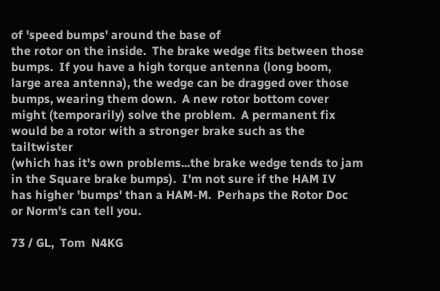of 'speed bumps' around the base of
the rotor on the inside.  The brake wedge fits between those
bumps.  If you have a high torque antenna (long boom,
large area antenna), the wedge can be dragged over those
bumps, wearing them down.  A new rotor bottom cover
might (temporarily) solve the problem.  A permanent fix
would be a rotor with a stronger brake such as the tailtwister
(which has it's own problems...the brake wedge tends to jam
in the Square brake bumps).  I'm not sure if the HAM IV
has higher 'bumps' than a HAM-M.  Perhaps the Rotor Doc
or Norm's can tell you.

73 / GL,  Tom  N4KG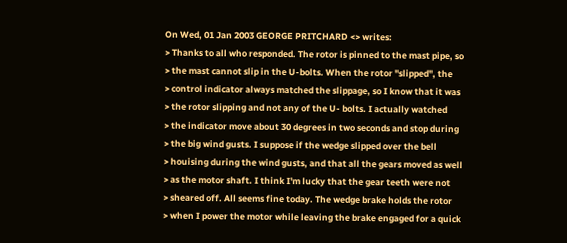On Wed, 01 Jan 2003 GEORGE PRITCHARD <> writes:
> Thanks to all who responded. The rotor is pinned to the mast pipe, so
> the mast cannot slip in the U-bolts. When the rotor "slipped", the
> control indicator always matched the slippage, so I know that it was
> the rotor slipping and not any of the U- bolts. I actually watched
> the indicator move about 30 degrees in two seconds and stop during
> the big wind gusts. I suppose if the wedge slipped over the bell
> houising during the wind gusts, and that all the gears moved as well
> as the motor shaft. I think I'm lucky that the gear teeth were not
> sheared off. All seems fine today. The wedge brake holds the rotor
> when I power the motor while leaving the brake engaged for a quick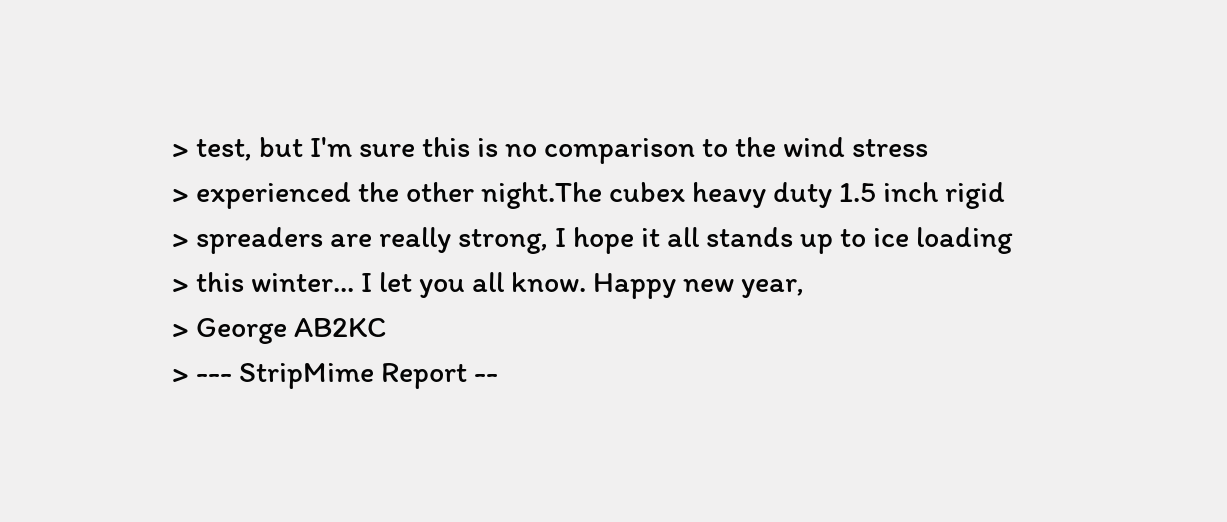> test, but I'm sure this is no comparison to the wind stress
> experienced the other night.The cubex heavy duty 1.5 inch rigid
> spreaders are really strong, I hope it all stands up to ice loading
> this winter... I let you all know. Happy new year,
> George AB2KC
> --- StripMime Report --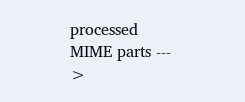processed MIME parts ---
>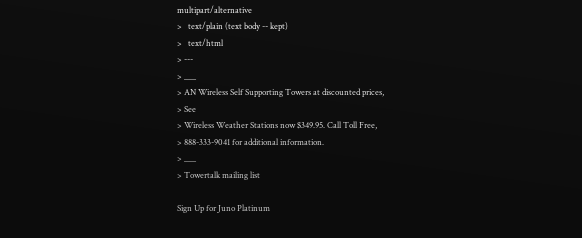multipart/alternative
>   text/plain (text body -- kept)
>   text/html
> ---
> ___
> AN Wireless Self Supporting Towers at discounted prices,
> See
> Wireless Weather Stations now $349.95. Call Toll Free,
> 888-333-9041 for additional information.
> ___
> Towertalk mailing list

Sign Up for Juno Platinum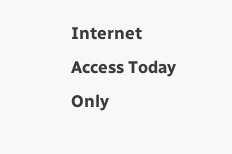Internet Access Today
Only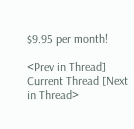$9.95 per month!

<Prev in Thread] Current Thread [Next in Thread>